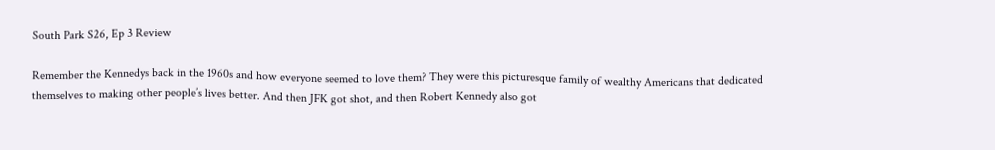South Park S26, Ep 3 Review

Remember the Kennedys back in the 1960s and how everyone seemed to love them? They were this picturesque family of wealthy Americans that dedicated themselves to making other people’s lives better. And then JFK got shot, and then Robert Kennedy also got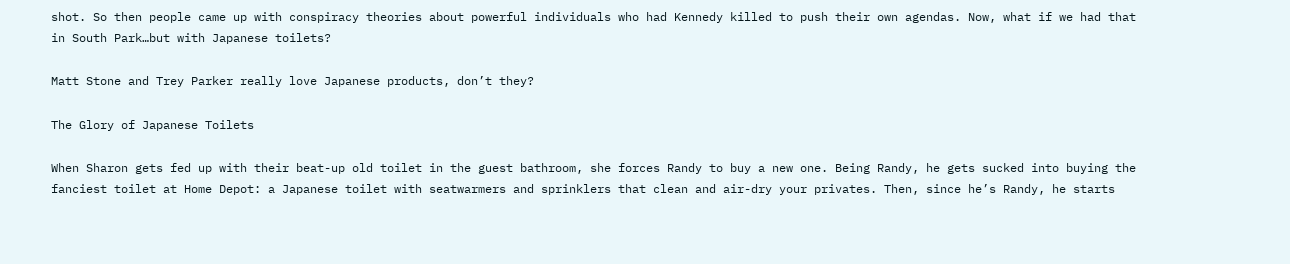shot. So then people came up with conspiracy theories about powerful individuals who had Kennedy killed to push their own agendas. Now, what if we had that in South Park…but with Japanese toilets?

Matt Stone and Trey Parker really love Japanese products, don’t they?

The Glory of Japanese Toilets

When Sharon gets fed up with their beat-up old toilet in the guest bathroom, she forces Randy to buy a new one. Being Randy, he gets sucked into buying the fanciest toilet at Home Depot: a Japanese toilet with seatwarmers and sprinklers that clean and air-dry your privates. Then, since he’s Randy, he starts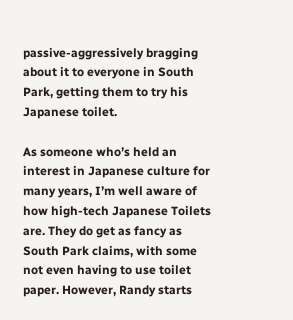passive-aggressively bragging about it to everyone in South Park, getting them to try his Japanese toilet.

As someone who’s held an interest in Japanese culture for many years, I’m well aware of how high-tech Japanese Toilets are. They do get as fancy as South Park claims, with some not even having to use toilet paper. However, Randy starts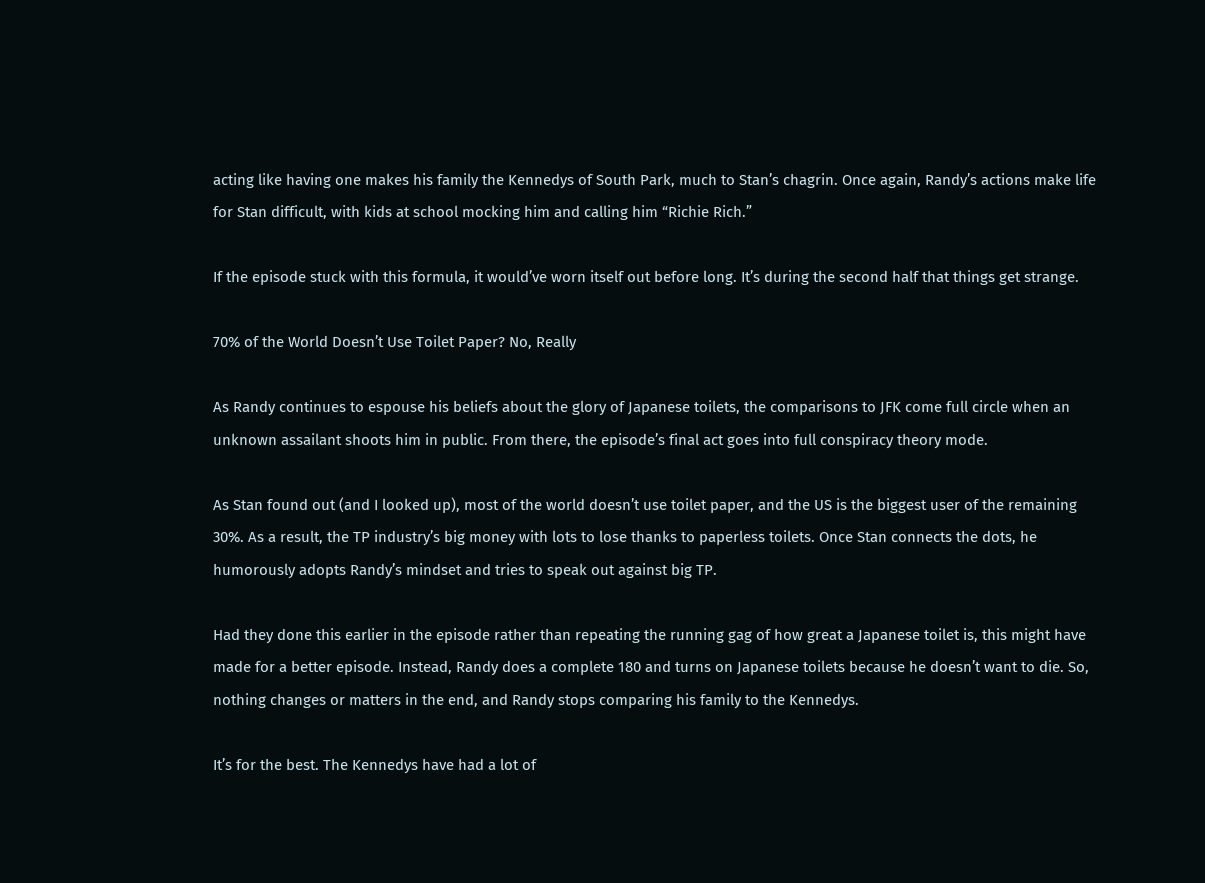acting like having one makes his family the Kennedys of South Park, much to Stan’s chagrin. Once again, Randy’s actions make life for Stan difficult, with kids at school mocking him and calling him “Richie Rich.”

If the episode stuck with this formula, it would’ve worn itself out before long. It’s during the second half that things get strange.

70% of the World Doesn’t Use Toilet Paper? No, Really

As Randy continues to espouse his beliefs about the glory of Japanese toilets, the comparisons to JFK come full circle when an unknown assailant shoots him in public. From there, the episode’s final act goes into full conspiracy theory mode.

As Stan found out (and I looked up), most of the world doesn’t use toilet paper, and the US is the biggest user of the remaining 30%. As a result, the TP industry’s big money with lots to lose thanks to paperless toilets. Once Stan connects the dots, he humorously adopts Randy’s mindset and tries to speak out against big TP.

Had they done this earlier in the episode rather than repeating the running gag of how great a Japanese toilet is, this might have made for a better episode. Instead, Randy does a complete 180 and turns on Japanese toilets because he doesn’t want to die. So, nothing changes or matters in the end, and Randy stops comparing his family to the Kennedys.

It’s for the best. The Kennedys have had a lot of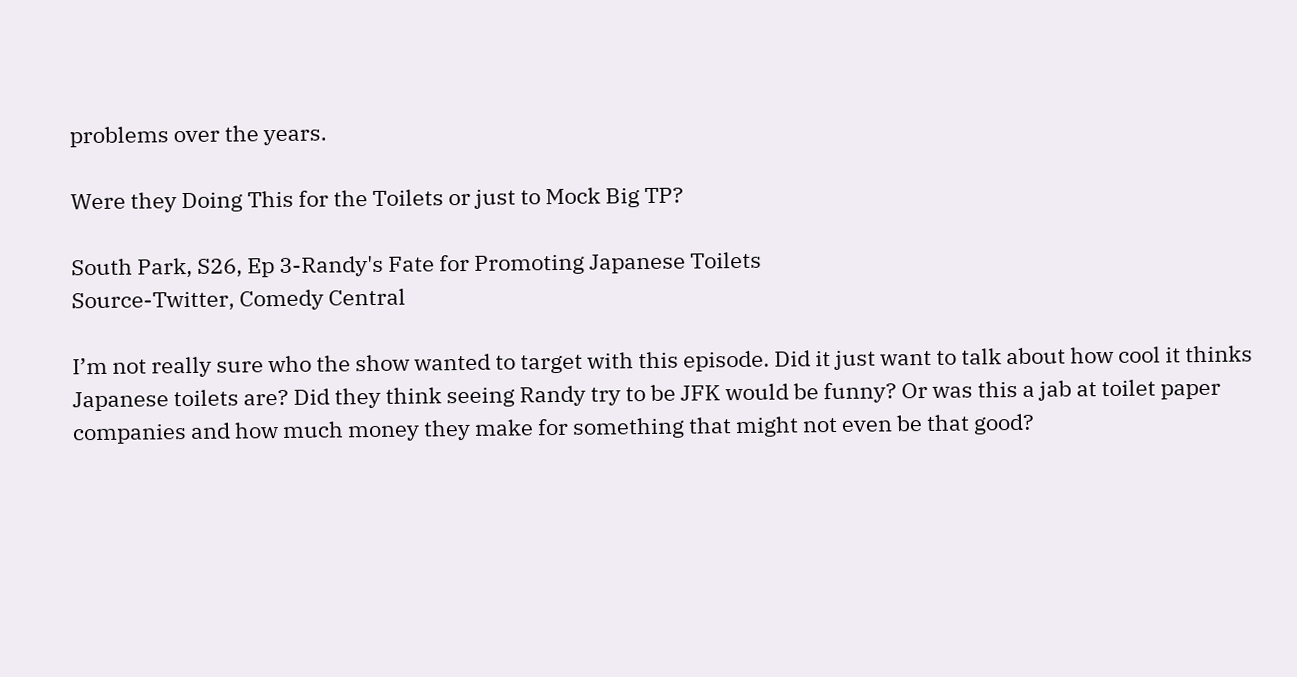problems over the years.

Were they Doing This for the Toilets or just to Mock Big TP?

South Park, S26, Ep 3-Randy's Fate for Promoting Japanese Toilets
Source-Twitter, Comedy Central

I’m not really sure who the show wanted to target with this episode. Did it just want to talk about how cool it thinks Japanese toilets are? Did they think seeing Randy try to be JFK would be funny? Or was this a jab at toilet paper companies and how much money they make for something that might not even be that good?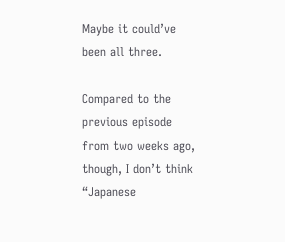Maybe it could’ve been all three.

Compared to the previous episode from two weeks ago, though, I don’t think “Japanese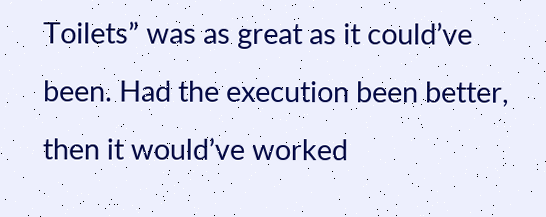Toilets” was as great as it could’ve been. Had the execution been better, then it would’ve worked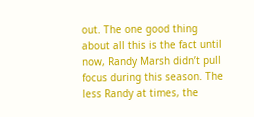out. The one good thing about all this is the fact until now, Randy Marsh didn’t pull focus during this season. The less Randy at times, the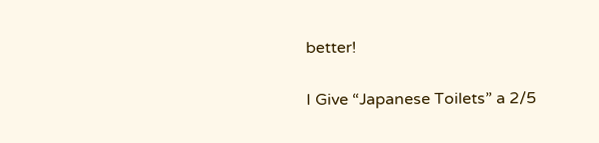better!

I Give “Japanese Toilets” a 2/5